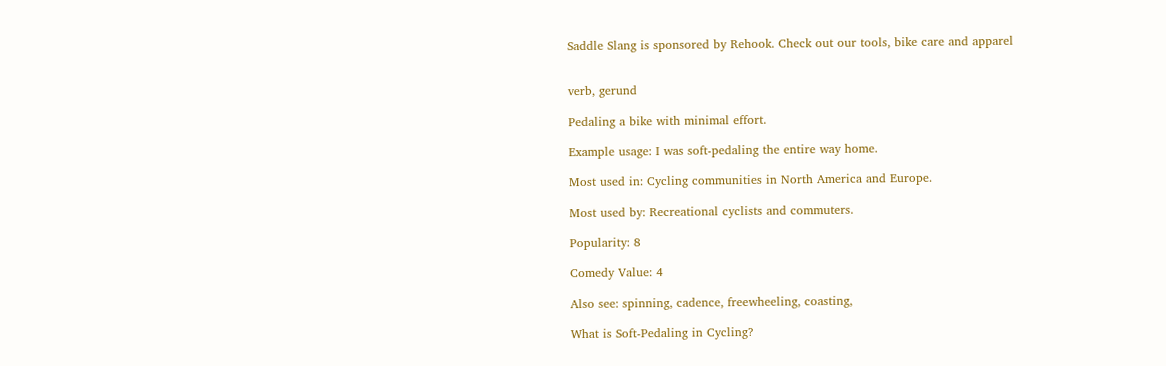Saddle Slang is sponsored by Rehook. Check out our tools, bike care and apparel


verb, gerund

Pedaling a bike with minimal effort.

Example usage: I was soft-pedaling the entire way home.

Most used in: Cycling communities in North America and Europe.

Most used by: Recreational cyclists and commuters.

Popularity: 8

Comedy Value: 4

Also see: spinning, cadence, freewheeling, coasting,

What is Soft-Pedaling in Cycling?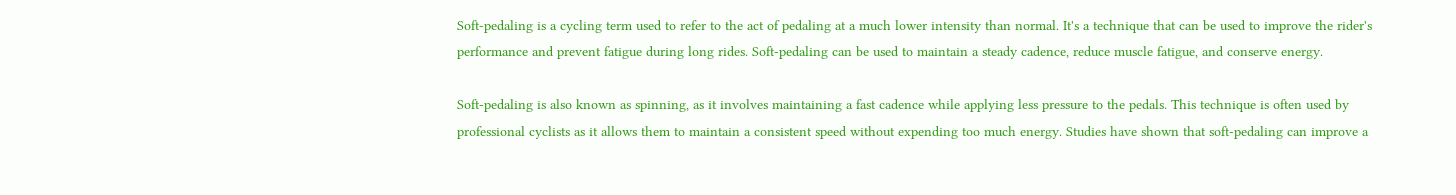Soft-pedaling is a cycling term used to refer to the act of pedaling at a much lower intensity than normal. It's a technique that can be used to improve the rider's performance and prevent fatigue during long rides. Soft-pedaling can be used to maintain a steady cadence, reduce muscle fatigue, and conserve energy.

Soft-pedaling is also known as spinning, as it involves maintaining a fast cadence while applying less pressure to the pedals. This technique is often used by professional cyclists as it allows them to maintain a consistent speed without expending too much energy. Studies have shown that soft-pedaling can improve a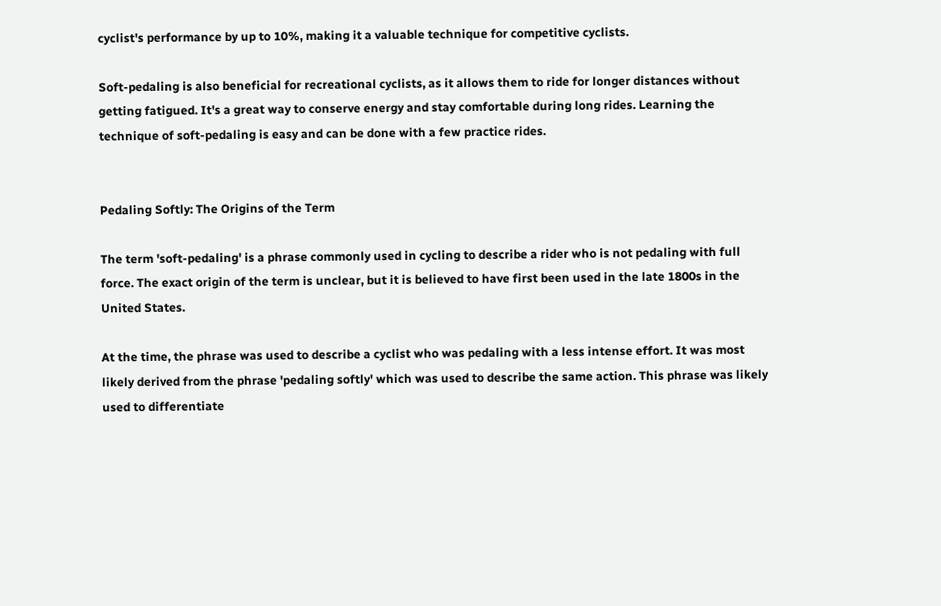cyclist's performance by up to 10%, making it a valuable technique for competitive cyclists.

Soft-pedaling is also beneficial for recreational cyclists, as it allows them to ride for longer distances without getting fatigued. It's a great way to conserve energy and stay comfortable during long rides. Learning the technique of soft-pedaling is easy and can be done with a few practice rides.


Pedaling Softly: The Origins of the Term

The term 'soft-pedaling' is a phrase commonly used in cycling to describe a rider who is not pedaling with full force. The exact origin of the term is unclear, but it is believed to have first been used in the late 1800s in the United States.

At the time, the phrase was used to describe a cyclist who was pedaling with a less intense effort. It was most likely derived from the phrase 'pedaling softly' which was used to describe the same action. This phrase was likely used to differentiate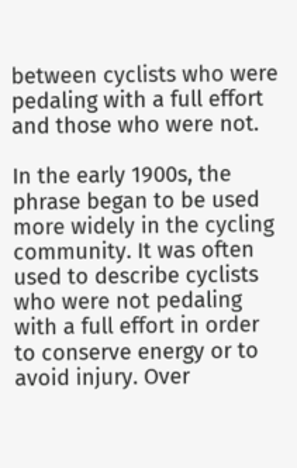between cyclists who were pedaling with a full effort and those who were not.

In the early 1900s, the phrase began to be used more widely in the cycling community. It was often used to describe cyclists who were not pedaling with a full effort in order to conserve energy or to avoid injury. Over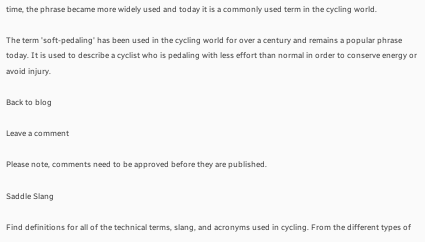time, the phrase became more widely used and today it is a commonly used term in the cycling world.

The term 'soft-pedaling' has been used in the cycling world for over a century and remains a popular phrase today. It is used to describe a cyclist who is pedaling with less effort than normal in order to conserve energy or avoid injury.

Back to blog

Leave a comment

Please note, comments need to be approved before they are published.

Saddle Slang

Find definitions for all of the technical terms, slang, and acronyms used in cycling. From the different types of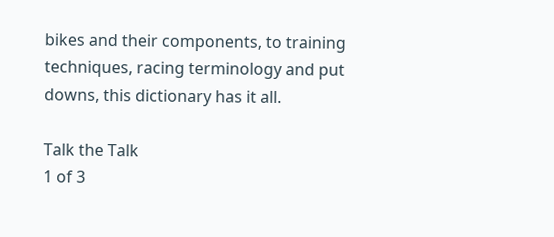bikes and their components, to training techniques, racing terminology and put downs, this dictionary has it all.

Talk the Talk
1 of 3